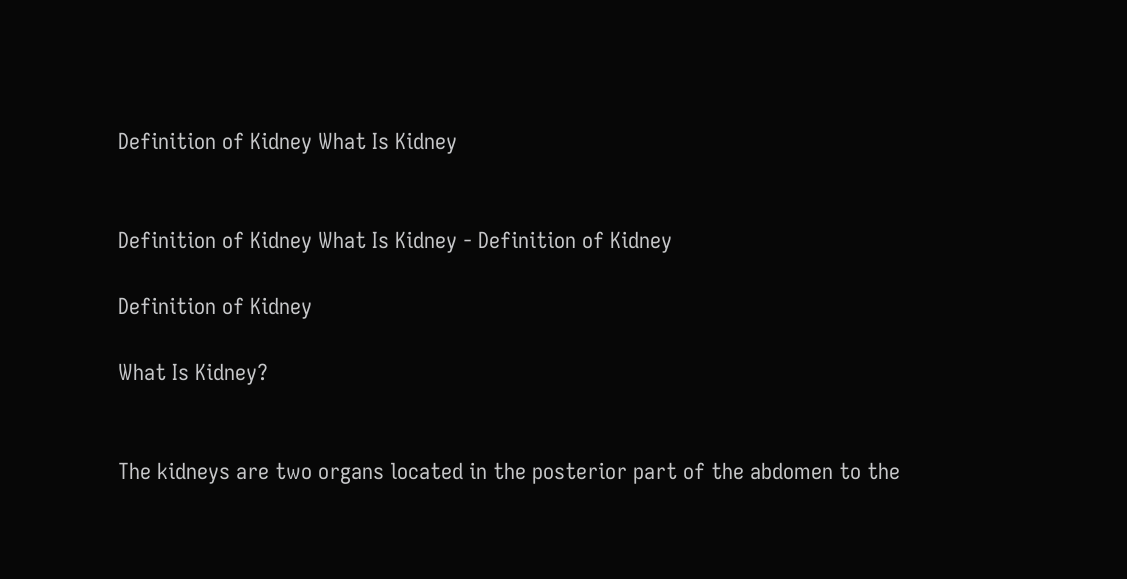Definition of Kidney What Is Kidney


Definition of Kidney What Is Kidney - Definition of Kidney

Definition of Kidney

What Is Kidney?


The kidneys are two organs located in the posterior part of the abdomen to the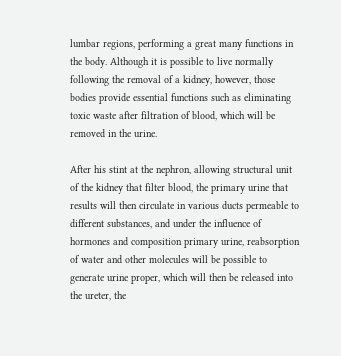lumbar regions, performing a great many functions in the body. Although it is possible to live normally following the removal of a kidney, however, those bodies provide essential functions such as eliminating toxic waste after filtration of blood, which will be removed in the urine.

After his stint at the nephron, allowing structural unit of the kidney that filter blood, the primary urine that results will then circulate in various ducts permeable to different substances, and under the influence of hormones and composition primary urine, reabsorption of water and other molecules will be possible to generate urine proper, which will then be released into the ureter, the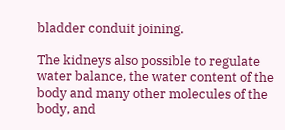bladder conduit joining.

The kidneys also possible to regulate water balance, the water content of the body and many other molecules of the body, and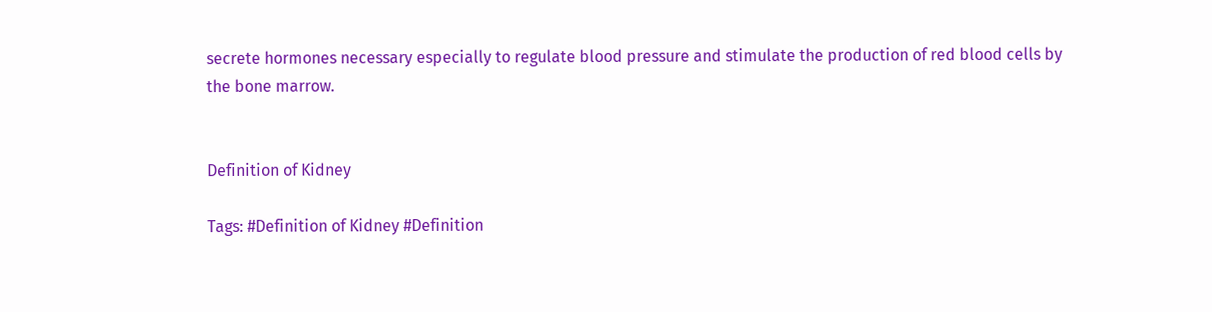secrete hormones necessary especially to regulate blood pressure and stimulate the production of red blood cells by the bone marrow.


Definition of Kidney

Tags: #Definition of Kidney #Definition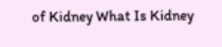of Kidney What Is Kidney